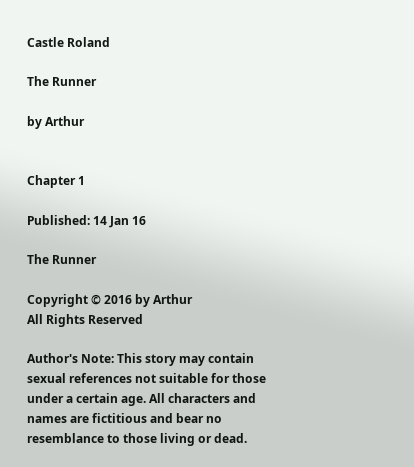Castle Roland

The Runner

by Arthur


Chapter 1

Published: 14 Jan 16

The Runner

Copyright © 2016 by Arthur
All Rights Reserved

Author's Note: This story may contain sexual references not suitable for those under a certain age. All characters and names are fictitious and bear no resemblance to those living or dead.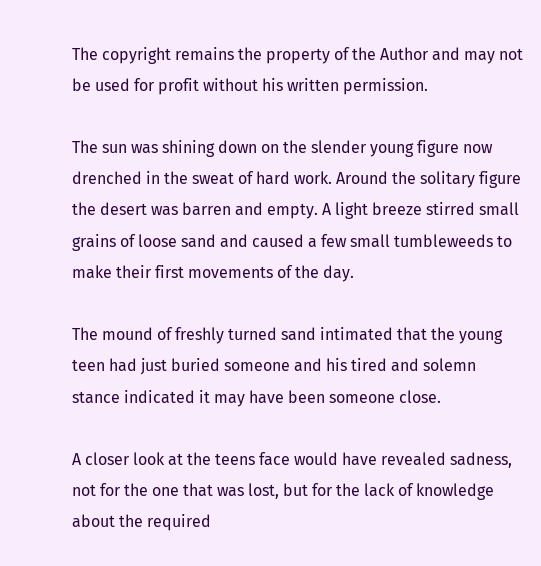The copyright remains the property of the Author and may not be used for profit without his written permission.

The sun was shining down on the slender young figure now drenched in the sweat of hard work. Around the solitary figure the desert was barren and empty. A light breeze stirred small grains of loose sand and caused a few small tumbleweeds to make their first movements of the day.

The mound of freshly turned sand intimated that the young teen had just buried someone and his tired and solemn stance indicated it may have been someone close.

A closer look at the teens face would have revealed sadness, not for the one that was lost, but for the lack of knowledge about the required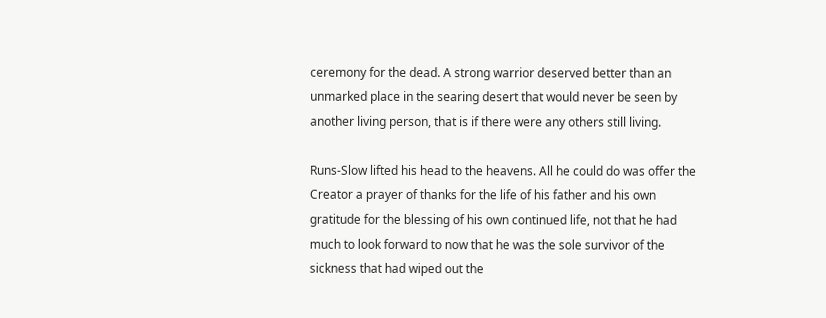ceremony for the dead. A strong warrior deserved better than an unmarked place in the searing desert that would never be seen by another living person, that is if there were any others still living.

Runs-Slow lifted his head to the heavens. All he could do was offer the Creator a prayer of thanks for the life of his father and his own gratitude for the blessing of his own continued life, not that he had much to look forward to now that he was the sole survivor of the sickness that had wiped out the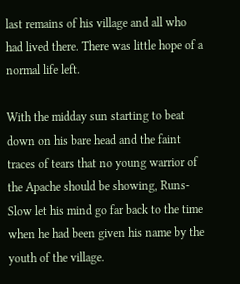last remains of his village and all who had lived there. There was little hope of a normal life left.

With the midday sun starting to beat down on his bare head and the faint traces of tears that no young warrior of the Apache should be showing, Runs-Slow let his mind go far back to the time when he had been given his name by the youth of the village.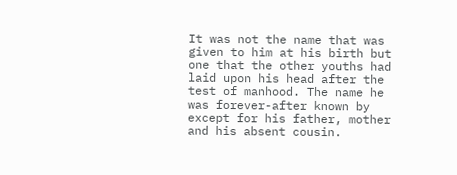It was not the name that was given to him at his birth but one that the other youths had laid upon his head after the test of manhood. The name he was forever-after known by except for his father, mother and his absent cousin.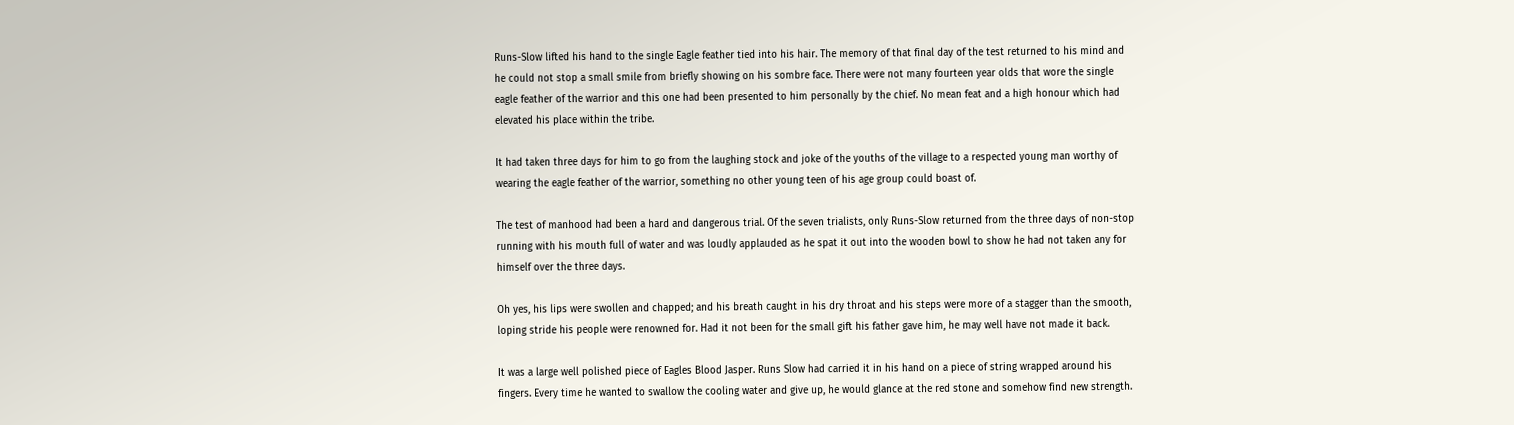Runs-Slow lifted his hand to the single Eagle feather tied into his hair. The memory of that final day of the test returned to his mind and he could not stop a small smile from briefly showing on his sombre face. There were not many fourteen year olds that wore the single eagle feather of the warrior and this one had been presented to him personally by the chief. No mean feat and a high honour which had elevated his place within the tribe.

It had taken three days for him to go from the laughing stock and joke of the youths of the village to a respected young man worthy of wearing the eagle feather of the warrior, something no other young teen of his age group could boast of.

The test of manhood had been a hard and dangerous trial. Of the seven trialists, only Runs-Slow returned from the three days of non-stop running with his mouth full of water and was loudly applauded as he spat it out into the wooden bowl to show he had not taken any for himself over the three days.

Oh yes, his lips were swollen and chapped; and his breath caught in his dry throat and his steps were more of a stagger than the smooth, loping stride his people were renowned for. Had it not been for the small gift his father gave him, he may well have not made it back.

It was a large well polished piece of Eagles Blood Jasper. Runs Slow had carried it in his hand on a piece of string wrapped around his fingers. Every time he wanted to swallow the cooling water and give up, he would glance at the red stone and somehow find new strength.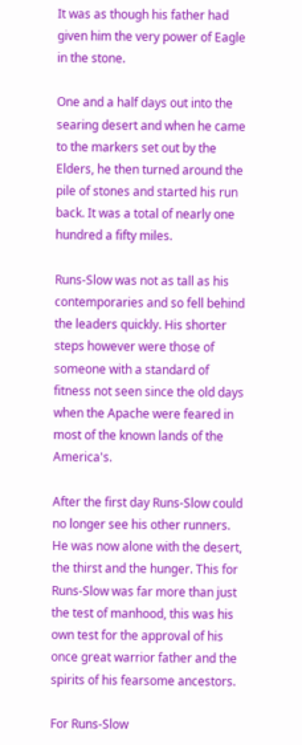It was as though his father had given him the very power of Eagle in the stone.

One and a half days out into the searing desert and when he came to the markers set out by the Elders, he then turned around the pile of stones and started his run back. It was a total of nearly one hundred a fifty miles.

Runs-Slow was not as tall as his contemporaries and so fell behind the leaders quickly. His shorter steps however were those of someone with a standard of fitness not seen since the old days when the Apache were feared in most of the known lands of the America's.

After the first day Runs-Slow could no longer see his other runners. He was now alone with the desert, the thirst and the hunger. This for Runs-Slow was far more than just the test of manhood, this was his own test for the approval of his once great warrior father and the spirits of his fearsome ancestors.

For Runs-Slow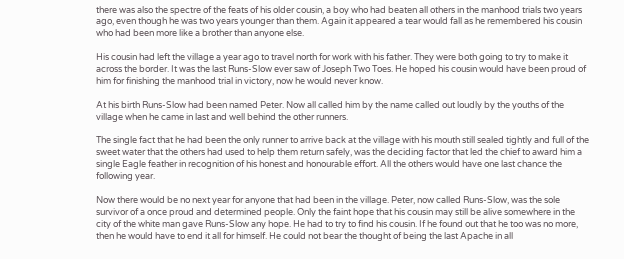there was also the spectre of the feats of his older cousin, a boy who had beaten all others in the manhood trials two years ago, even though he was two years younger than them. Again it appeared a tear would fall as he remembered his cousin who had been more like a brother than anyone else.

His cousin had left the village a year ago to travel north for work with his father. They were both going to try to make it across the border. It was the last Runs-Slow ever saw of Joseph Two Toes. He hoped his cousin would have been proud of him for finishing the manhood trial in victory, now he would never know.

At his birth Runs-Slow had been named Peter. Now all called him by the name called out loudly by the youths of the village when he came in last and well behind the other runners.

The single fact that he had been the only runner to arrive back at the village with his mouth still sealed tightly and full of the sweet water that the others had used to help them return safely, was the deciding factor that led the chief to award him a single Eagle feather in recognition of his honest and honourable effort. All the others would have one last chance the following year.

Now there would be no next year for anyone that had been in the village. Peter, now called Runs-Slow, was the sole survivor of a once proud and determined people. Only the faint hope that his cousin may still be alive somewhere in the city of the white man gave Runs-Slow any hope. He had to try to find his cousin. If he found out that he too was no more, then he would have to end it all for himself. He could not bear the thought of being the last Apache in all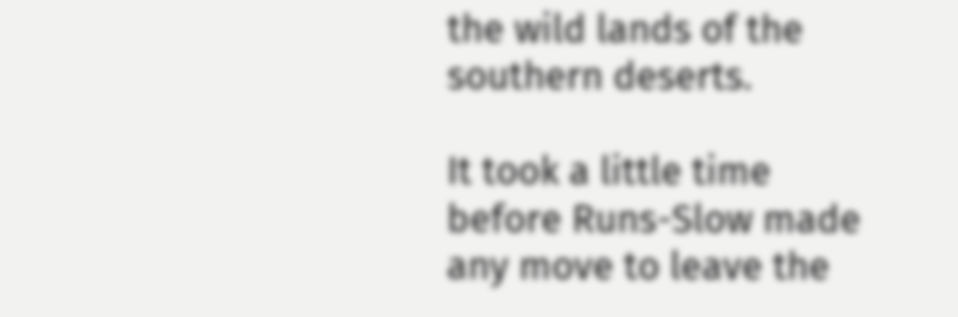the wild lands of the southern deserts.

It took a little time before Runs-Slow made any move to leave the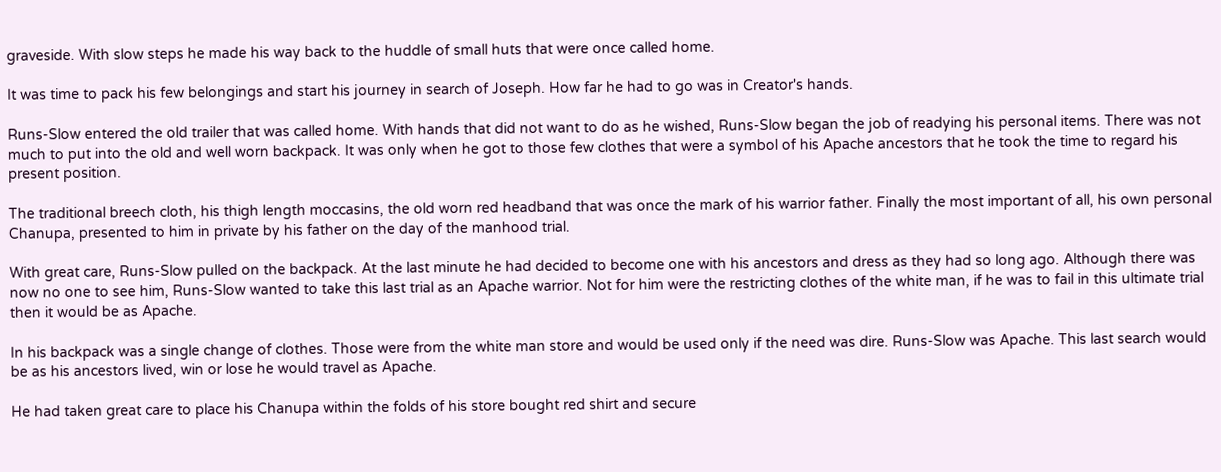graveside. With slow steps he made his way back to the huddle of small huts that were once called home.

It was time to pack his few belongings and start his journey in search of Joseph. How far he had to go was in Creator's hands.

Runs-Slow entered the old trailer that was called home. With hands that did not want to do as he wished, Runs-Slow began the job of readying his personal items. There was not much to put into the old and well worn backpack. It was only when he got to those few clothes that were a symbol of his Apache ancestors that he took the time to regard his present position.

The traditional breech cloth, his thigh length moccasins, the old worn red headband that was once the mark of his warrior father. Finally the most important of all, his own personal Chanupa, presented to him in private by his father on the day of the manhood trial.

With great care, Runs-Slow pulled on the backpack. At the last minute he had decided to become one with his ancestors and dress as they had so long ago. Although there was now no one to see him, Runs-Slow wanted to take this last trial as an Apache warrior. Not for him were the restricting clothes of the white man, if he was to fail in this ultimate trial then it would be as Apache.

In his backpack was a single change of clothes. Those were from the white man store and would be used only if the need was dire. Runs-Slow was Apache. This last search would be as his ancestors lived, win or lose he would travel as Apache.

He had taken great care to place his Chanupa within the folds of his store bought red shirt and secure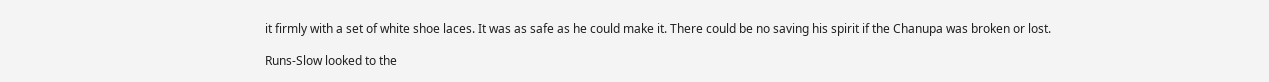it firmly with a set of white shoe laces. It was as safe as he could make it. There could be no saving his spirit if the Chanupa was broken or lost.

Runs-Slow looked to the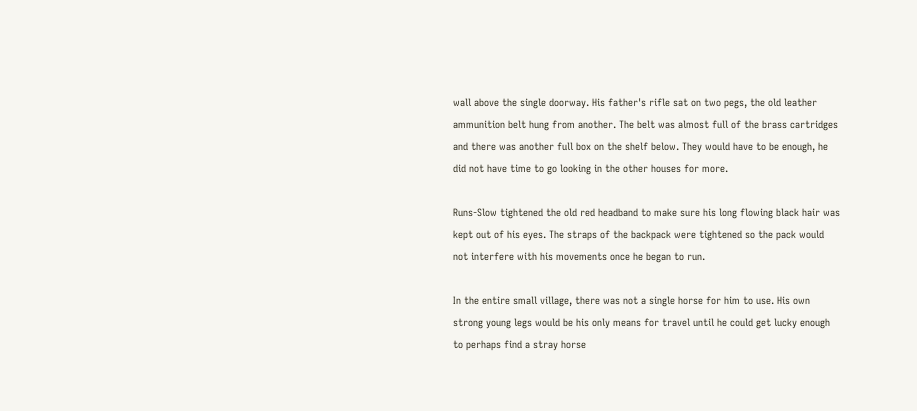wall above the single doorway. His father's rifle sat on two pegs, the old leather ammunition belt hung from another. The belt was almost full of the brass cartridges and there was another full box on the shelf below. They would have to be enough, he did not have time to go looking in the other houses for more.

Runs-Slow tightened the old red headband to make sure his long flowing black hair was kept out of his eyes. The straps of the backpack were tightened so the pack would not interfere with his movements once he began to run.

In the entire small village, there was not a single horse for him to use. His own strong young legs would be his only means for travel until he could get lucky enough to perhaps find a stray horse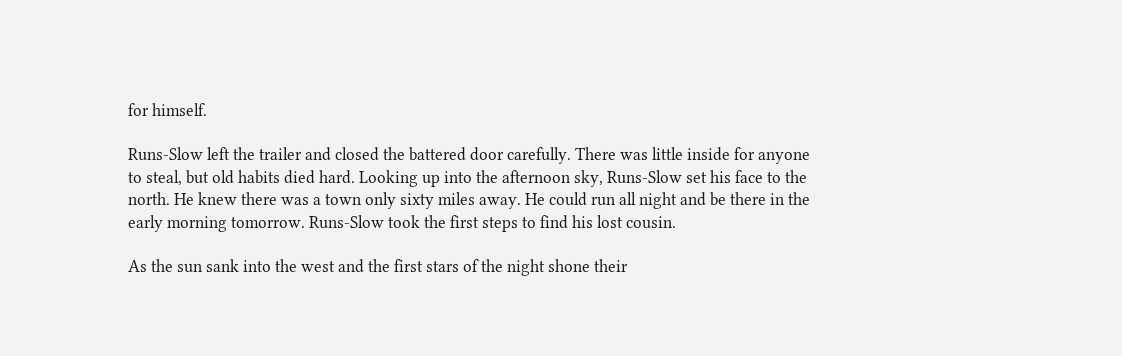for himself.

Runs-Slow left the trailer and closed the battered door carefully. There was little inside for anyone to steal, but old habits died hard. Looking up into the afternoon sky, Runs-Slow set his face to the north. He knew there was a town only sixty miles away. He could run all night and be there in the early morning tomorrow. Runs-Slow took the first steps to find his lost cousin.

As the sun sank into the west and the first stars of the night shone their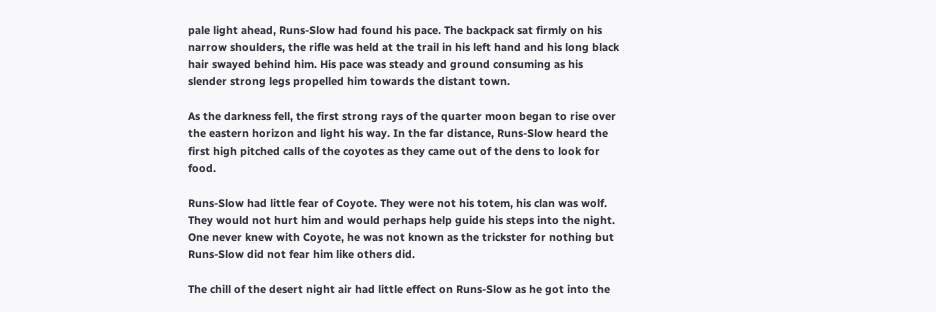pale light ahead, Runs-Slow had found his pace. The backpack sat firmly on his narrow shoulders, the rifle was held at the trail in his left hand and his long black hair swayed behind him. His pace was steady and ground consuming as his slender strong legs propelled him towards the distant town.

As the darkness fell, the first strong rays of the quarter moon began to rise over the eastern horizon and light his way. In the far distance, Runs-Slow heard the first high pitched calls of the coyotes as they came out of the dens to look for food.

Runs-Slow had little fear of Coyote. They were not his totem, his clan was wolf. They would not hurt him and would perhaps help guide his steps into the night. One never knew with Coyote, he was not known as the trickster for nothing but Runs-Slow did not fear him like others did.

The chill of the desert night air had little effect on Runs-Slow as he got into the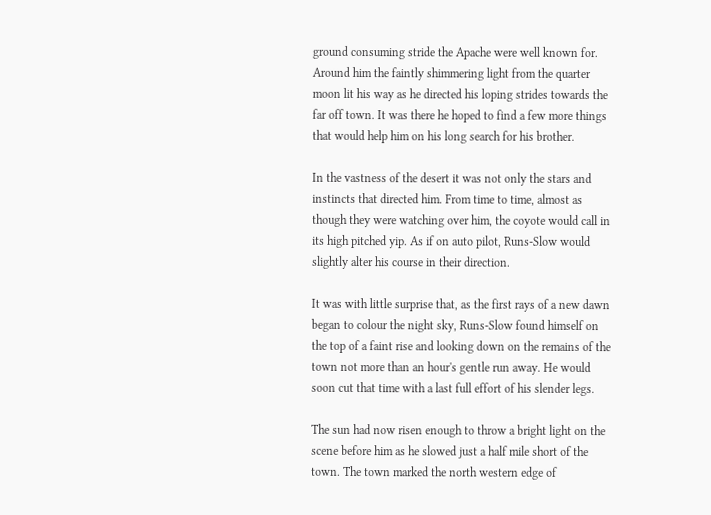ground consuming stride the Apache were well known for. Around him the faintly shimmering light from the quarter moon lit his way as he directed his loping strides towards the far off town. It was there he hoped to find a few more things that would help him on his long search for his brother.

In the vastness of the desert it was not only the stars and instincts that directed him. From time to time, almost as though they were watching over him, the coyote would call in its high pitched yip. As if on auto pilot, Runs-Slow would slightly alter his course in their direction.

It was with little surprise that, as the first rays of a new dawn began to colour the night sky, Runs-Slow found himself on the top of a faint rise and looking down on the remains of the town not more than an hour's gentle run away. He would soon cut that time with a last full effort of his slender legs.

The sun had now risen enough to throw a bright light on the scene before him as he slowed just a half mile short of the town. The town marked the north western edge of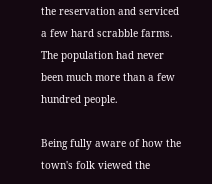the reservation and serviced a few hard scrabble farms. The population had never been much more than a few hundred people.

Being fully aware of how the town's folk viewed the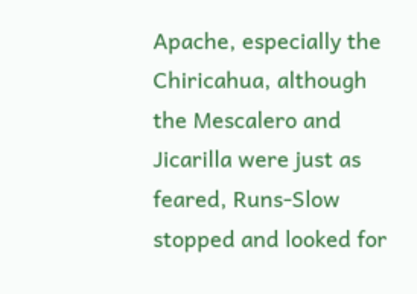Apache, especially the Chiricahua, although the Mescalero and Jicarilla were just as feared, Runs-Slow stopped and looked for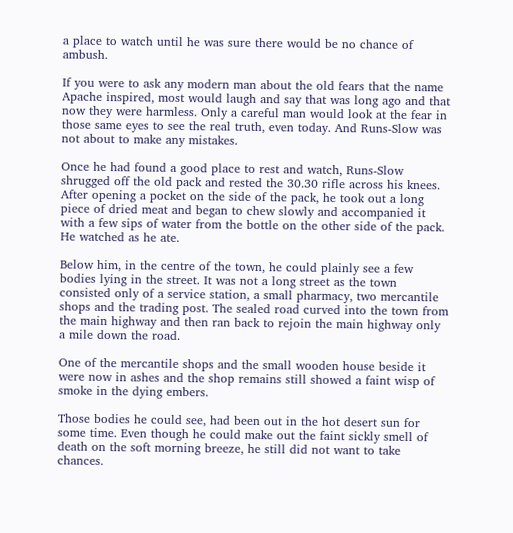a place to watch until he was sure there would be no chance of ambush.

If you were to ask any modern man about the old fears that the name Apache inspired, most would laugh and say that was long ago and that now they were harmless. Only a careful man would look at the fear in those same eyes to see the real truth, even today. And Runs-Slow was not about to make any mistakes.

Once he had found a good place to rest and watch, Runs-Slow shrugged off the old pack and rested the 30.30 rifle across his knees. After opening a pocket on the side of the pack, he took out a long piece of dried meat and began to chew slowly and accompanied it with a few sips of water from the bottle on the other side of the pack. He watched as he ate.

Below him, in the centre of the town, he could plainly see a few bodies lying in the street. It was not a long street as the town consisted only of a service station, a small pharmacy, two mercantile shops and the trading post. The sealed road curved into the town from the main highway and then ran back to rejoin the main highway only a mile down the road.

One of the mercantile shops and the small wooden house beside it were now in ashes and the shop remains still showed a faint wisp of smoke in the dying embers.

Those bodies he could see, had been out in the hot desert sun for some time. Even though he could make out the faint sickly smell of death on the soft morning breeze, he still did not want to take chances.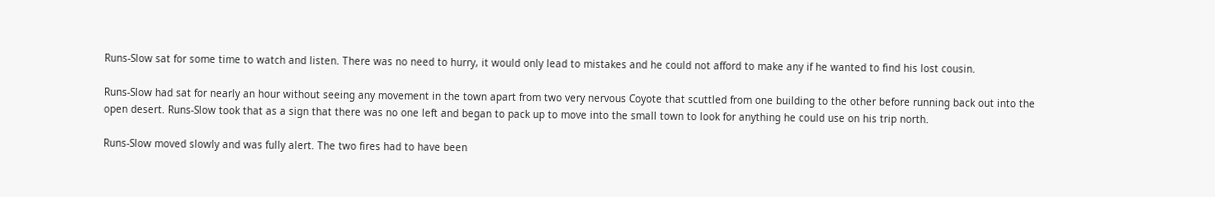Runs-Slow sat for some time to watch and listen. There was no need to hurry, it would only lead to mistakes and he could not afford to make any if he wanted to find his lost cousin.

Runs-Slow had sat for nearly an hour without seeing any movement in the town apart from two very nervous Coyote that scuttled from one building to the other before running back out into the open desert. Runs-Slow took that as a sign that there was no one left and began to pack up to move into the small town to look for anything he could use on his trip north.

Runs-Slow moved slowly and was fully alert. The two fires had to have been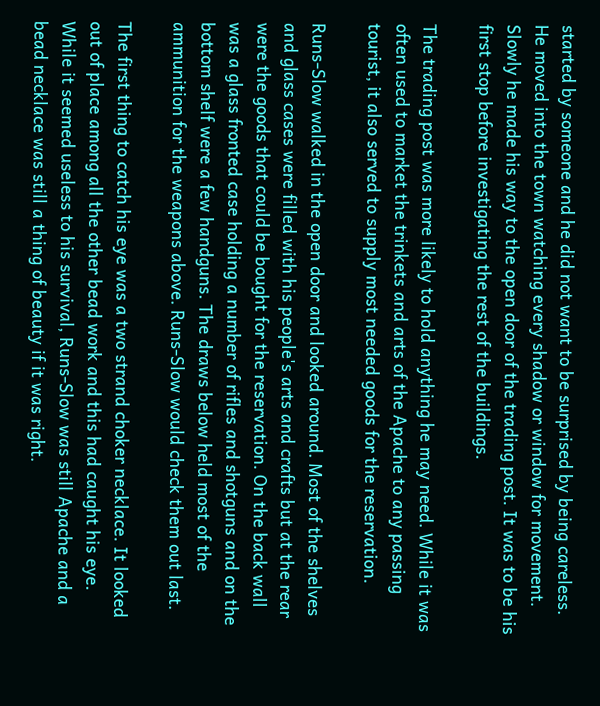started by someone and he did not want to be surprised by being careless. He moved into the town watching every shadow or window for movement. Slowly he made his way to the open door of the trading post. It was to be his first stop before investigating the rest of the buildings.

The trading post was more likely to hold anything he may need. While it was often used to market the trinkets and arts of the Apache to any passing tourist, it also served to supply most needed goods for the reservation.

Runs-Slow walked in the open door and looked around. Most of the shelves and glass cases were filled with his people's arts and crafts but at the rear were the goods that could be bought for the reservation. On the back wall was a glass fronted case holding a number of rifles and shotguns and on the bottom shelf were a few handguns. The draws below held most of the ammunition for the weapons above. Runs-Slow would check them out last.

The first thing to catch his eye was a two strand choker necklace. It looked out of place among all the other bead work and this had caught his eye. While it seemed useless to his survival, Runs-Slow was still Apache and a bead necklace was still a thing of beauty if it was right.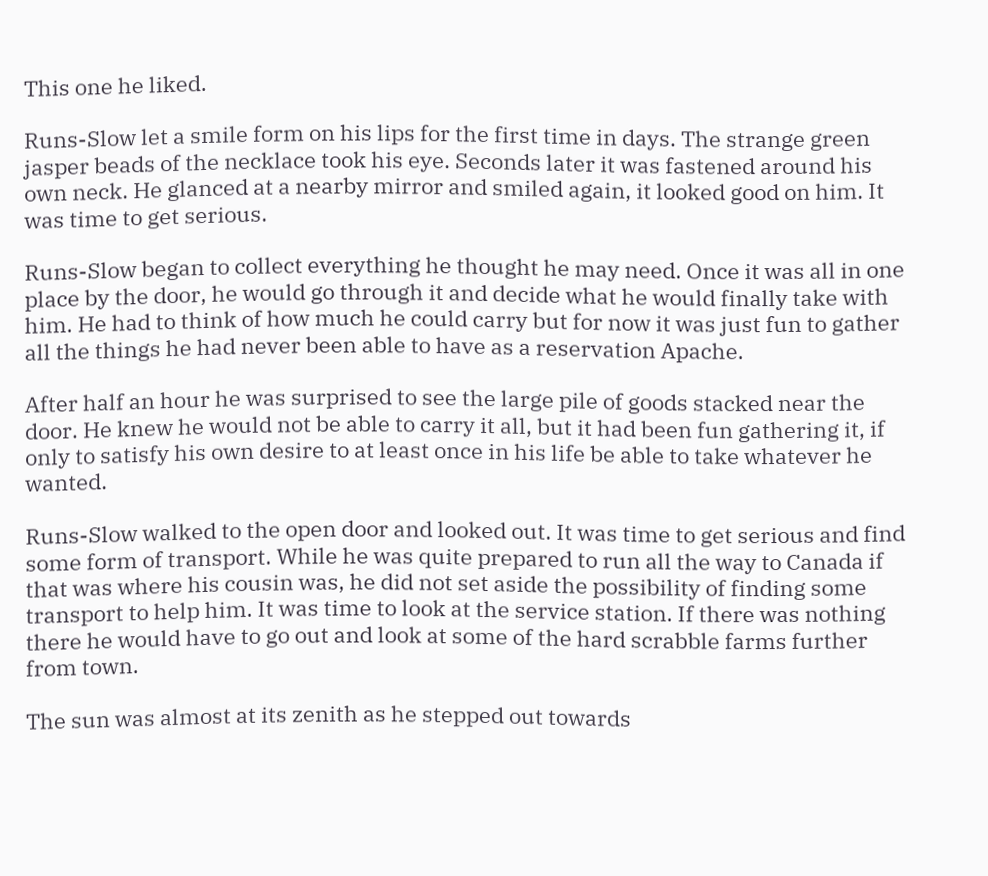This one he liked.

Runs-Slow let a smile form on his lips for the first time in days. The strange green jasper beads of the necklace took his eye. Seconds later it was fastened around his own neck. He glanced at a nearby mirror and smiled again, it looked good on him. It was time to get serious.

Runs-Slow began to collect everything he thought he may need. Once it was all in one place by the door, he would go through it and decide what he would finally take with him. He had to think of how much he could carry but for now it was just fun to gather all the things he had never been able to have as a reservation Apache.

After half an hour he was surprised to see the large pile of goods stacked near the door. He knew he would not be able to carry it all, but it had been fun gathering it, if only to satisfy his own desire to at least once in his life be able to take whatever he wanted.

Runs-Slow walked to the open door and looked out. It was time to get serious and find some form of transport. While he was quite prepared to run all the way to Canada if that was where his cousin was, he did not set aside the possibility of finding some transport to help him. It was time to look at the service station. If there was nothing there he would have to go out and look at some of the hard scrabble farms further from town.

The sun was almost at its zenith as he stepped out towards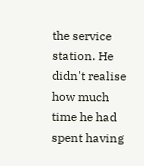the service station. He didn't realise how much time he had spent having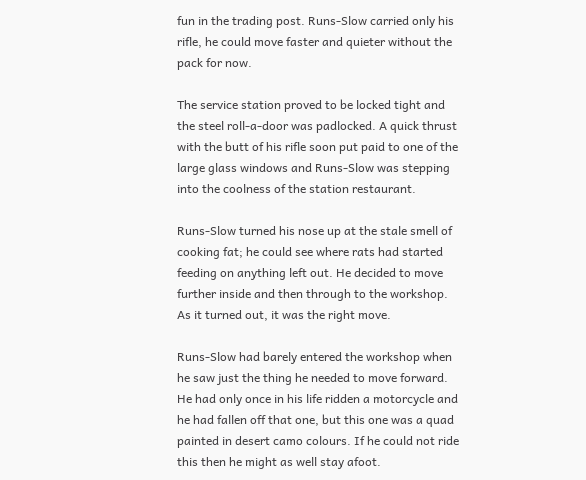fun in the trading post. Runs-Slow carried only his rifle, he could move faster and quieter without the pack for now.

The service station proved to be locked tight and the steel roll-a-door was padlocked. A quick thrust with the butt of his rifle soon put paid to one of the large glass windows and Runs-Slow was stepping into the coolness of the station restaurant.

Runs-Slow turned his nose up at the stale smell of cooking fat; he could see where rats had started feeding on anything left out. He decided to move further inside and then through to the workshop. As it turned out, it was the right move.

Runs-Slow had barely entered the workshop when he saw just the thing he needed to move forward. He had only once in his life ridden a motorcycle and he had fallen off that one, but this one was a quad painted in desert camo colours. If he could not ride this then he might as well stay afoot.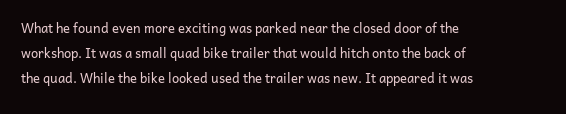What he found even more exciting was parked near the closed door of the workshop. It was a small quad bike trailer that would hitch onto the back of the quad. While the bike looked used the trailer was new. It appeared it was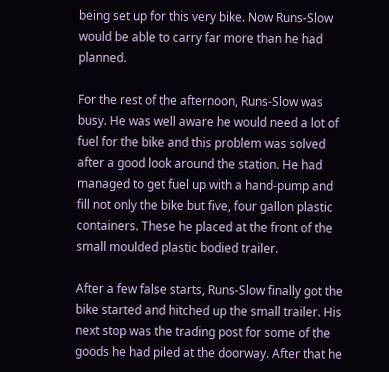being set up for this very bike. Now Runs-Slow would be able to carry far more than he had planned.

For the rest of the afternoon, Runs-Slow was busy. He was well aware he would need a lot of fuel for the bike and this problem was solved after a good look around the station. He had managed to get fuel up with a hand-pump and fill not only the bike but five, four gallon plastic containers. These he placed at the front of the small moulded plastic bodied trailer.

After a few false starts, Runs-Slow finally got the bike started and hitched up the small trailer. His next stop was the trading post for some of the goods he had piled at the doorway. After that he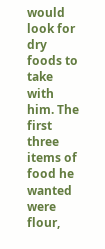would look for dry foods to take with him. The first three items of food he wanted were flour,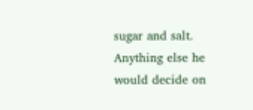sugar and salt. Anything else he would decide on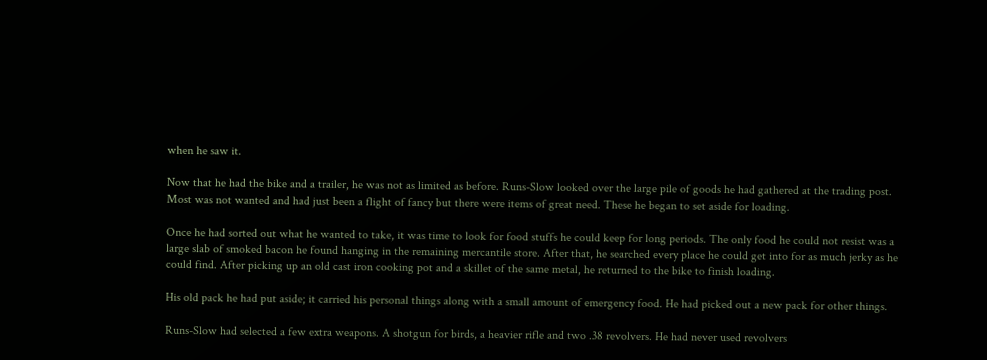when he saw it.

Now that he had the bike and a trailer, he was not as limited as before. Runs-Slow looked over the large pile of goods he had gathered at the trading post. Most was not wanted and had just been a flight of fancy but there were items of great need. These he began to set aside for loading.

Once he had sorted out what he wanted to take, it was time to look for food stuffs he could keep for long periods. The only food he could not resist was a large slab of smoked bacon he found hanging in the remaining mercantile store. After that, he searched every place he could get into for as much jerky as he could find. After picking up an old cast iron cooking pot and a skillet of the same metal, he returned to the bike to finish loading.

His old pack he had put aside; it carried his personal things along with a small amount of emergency food. He had picked out a new pack for other things.

Runs-Slow had selected a few extra weapons. A shotgun for birds, a heavier rifle and two .38 revolvers. He had never used revolvers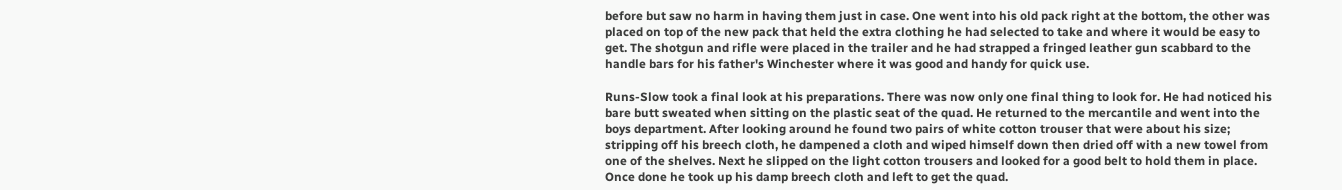before but saw no harm in having them just in case. One went into his old pack right at the bottom, the other was placed on top of the new pack that held the extra clothing he had selected to take and where it would be easy to get. The shotgun and rifle were placed in the trailer and he had strapped a fringed leather gun scabbard to the handle bars for his father's Winchester where it was good and handy for quick use.

Runs-Slow took a final look at his preparations. There was now only one final thing to look for. He had noticed his bare butt sweated when sitting on the plastic seat of the quad. He returned to the mercantile and went into the boys department. After looking around he found two pairs of white cotton trouser that were about his size; stripping off his breech cloth, he dampened a cloth and wiped himself down then dried off with a new towel from one of the shelves. Next he slipped on the light cotton trousers and looked for a good belt to hold them in place. Once done he took up his damp breech cloth and left to get the quad.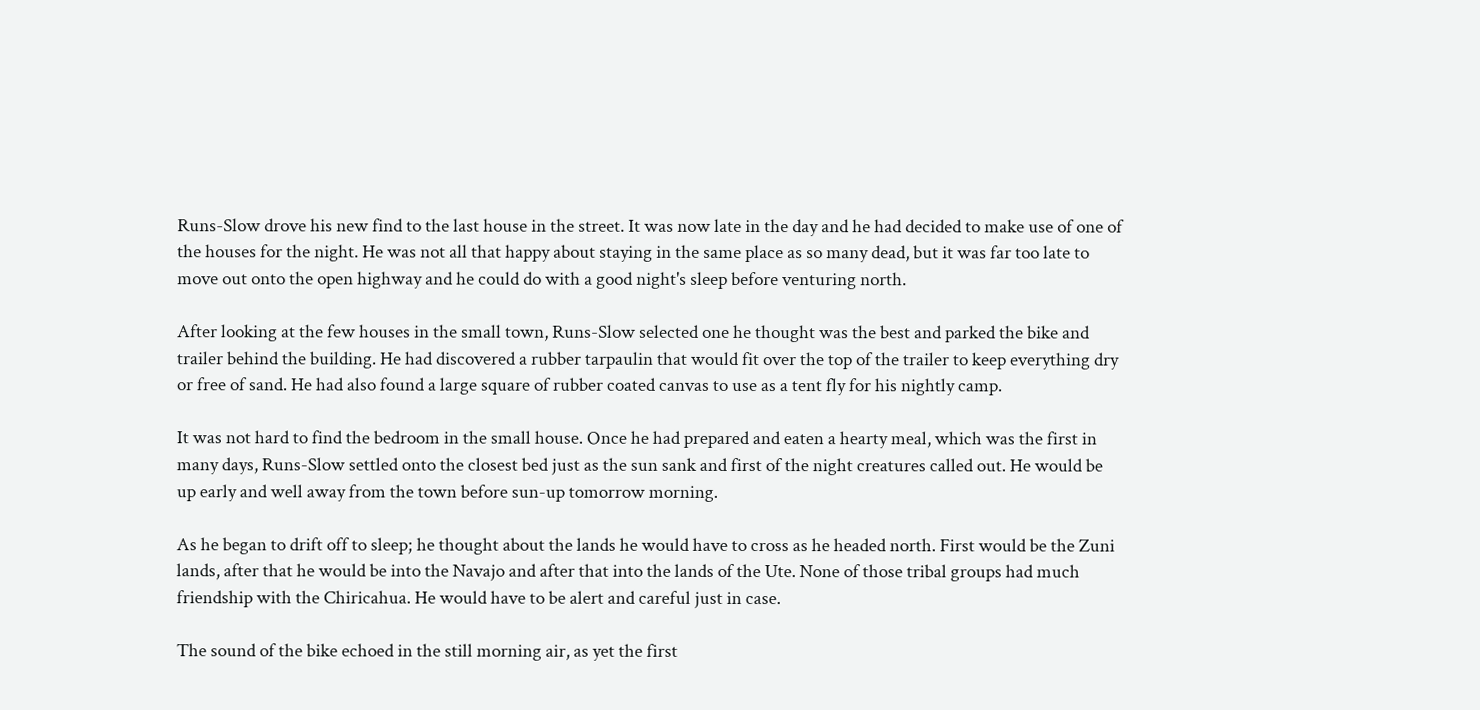Runs-Slow drove his new find to the last house in the street. It was now late in the day and he had decided to make use of one of the houses for the night. He was not all that happy about staying in the same place as so many dead, but it was far too late to move out onto the open highway and he could do with a good night's sleep before venturing north.

After looking at the few houses in the small town, Runs-Slow selected one he thought was the best and parked the bike and trailer behind the building. He had discovered a rubber tarpaulin that would fit over the top of the trailer to keep everything dry or free of sand. He had also found a large square of rubber coated canvas to use as a tent fly for his nightly camp.

It was not hard to find the bedroom in the small house. Once he had prepared and eaten a hearty meal, which was the first in many days, Runs-Slow settled onto the closest bed just as the sun sank and first of the night creatures called out. He would be up early and well away from the town before sun-up tomorrow morning.

As he began to drift off to sleep; he thought about the lands he would have to cross as he headed north. First would be the Zuni lands, after that he would be into the Navajo and after that into the lands of the Ute. None of those tribal groups had much friendship with the Chiricahua. He would have to be alert and careful just in case.

The sound of the bike echoed in the still morning air, as yet the first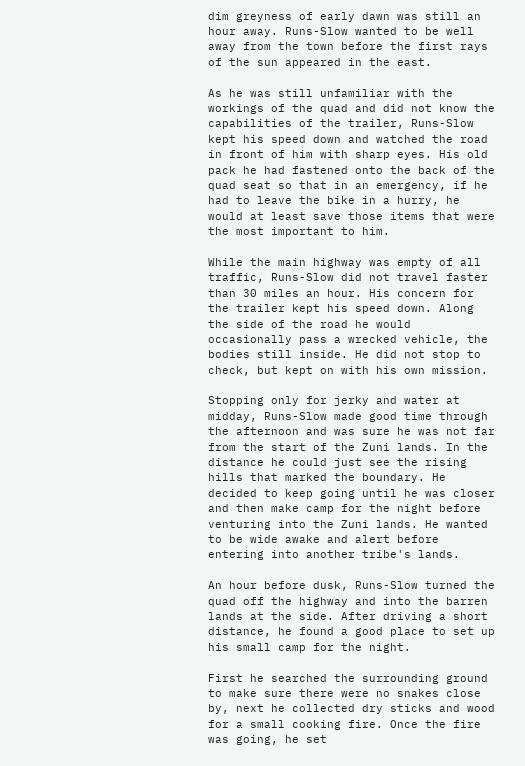dim greyness of early dawn was still an hour away. Runs-Slow wanted to be well away from the town before the first rays of the sun appeared in the east.

As he was still unfamiliar with the workings of the quad and did not know the capabilities of the trailer, Runs-Slow kept his speed down and watched the road in front of him with sharp eyes. His old pack he had fastened onto the back of the quad seat so that in an emergency, if he had to leave the bike in a hurry, he would at least save those items that were the most important to him.

While the main highway was empty of all traffic, Runs-Slow did not travel faster than 30 miles an hour. His concern for the trailer kept his speed down. Along the side of the road he would occasionally pass a wrecked vehicle, the bodies still inside. He did not stop to check, but kept on with his own mission.

Stopping only for jerky and water at midday, Runs-Slow made good time through the afternoon and was sure he was not far from the start of the Zuni lands. In the distance he could just see the rising hills that marked the boundary. He decided to keep going until he was closer and then make camp for the night before venturing into the Zuni lands. He wanted to be wide awake and alert before entering into another tribe's lands.

An hour before dusk, Runs-Slow turned the quad off the highway and into the barren lands at the side. After driving a short distance, he found a good place to set up his small camp for the night.

First he searched the surrounding ground to make sure there were no snakes close by, next he collected dry sticks and wood for a small cooking fire. Once the fire was going, he set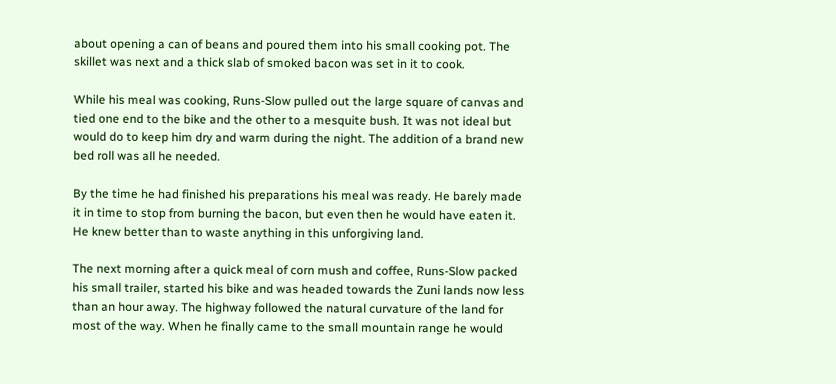about opening a can of beans and poured them into his small cooking pot. The skillet was next and a thick slab of smoked bacon was set in it to cook.

While his meal was cooking, Runs-Slow pulled out the large square of canvas and tied one end to the bike and the other to a mesquite bush. It was not ideal but would do to keep him dry and warm during the night. The addition of a brand new bed roll was all he needed.

By the time he had finished his preparations his meal was ready. He barely made it in time to stop from burning the bacon, but even then he would have eaten it. He knew better than to waste anything in this unforgiving land.

The next morning after a quick meal of corn mush and coffee, Runs-Slow packed his small trailer, started his bike and was headed towards the Zuni lands now less than an hour away. The highway followed the natural curvature of the land for most of the way. When he finally came to the small mountain range he would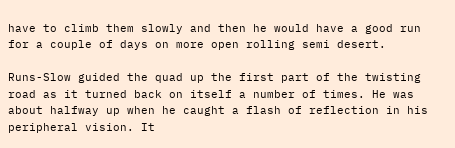have to climb them slowly and then he would have a good run for a couple of days on more open rolling semi desert.

Runs-Slow guided the quad up the first part of the twisting road as it turned back on itself a number of times. He was about halfway up when he caught a flash of reflection in his peripheral vision. It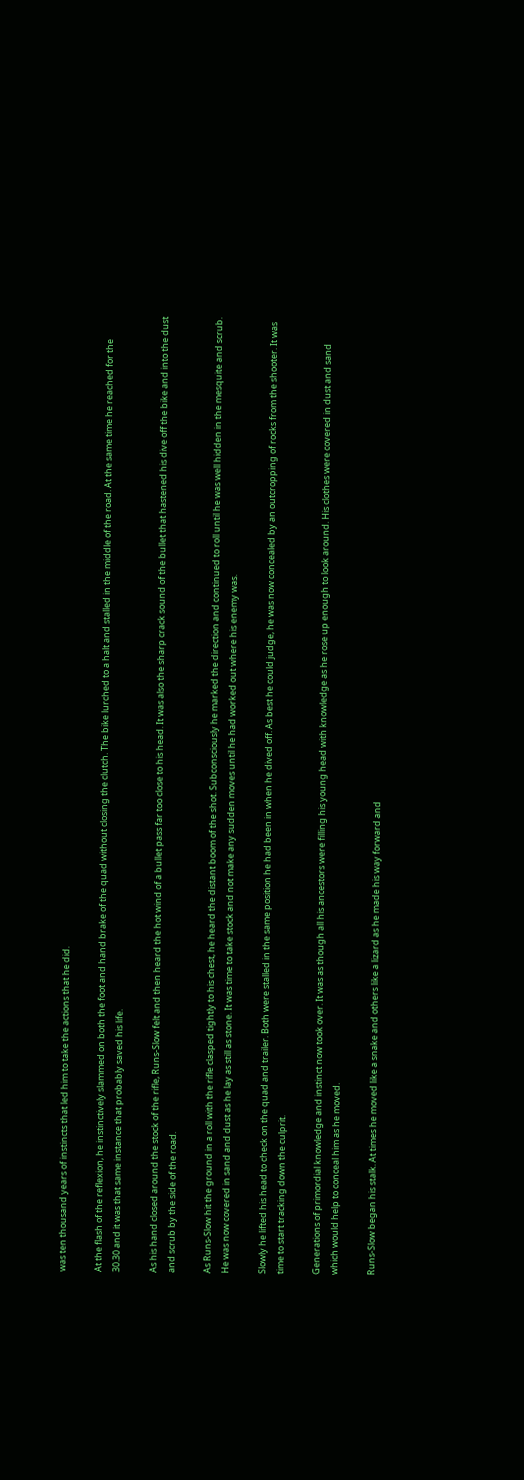was ten thousand years of instincts that led him to take the actions that he did.

At the flash of the reflexion, he instinctively slammed on both the foot and hand brake of the quad without closing the clutch. The bike lurched to a halt and stalled in the middle of the road. At the same time he reached for the 30.30 and it was that same instance that probably saved his life.

As his hand closed around the stock of the rifle, Runs-Slow felt and then heard the hot wind of a bullet pass far too close to his head. It was also the sharp crack sound of the bullet that hastened his dive off the bike and into the dust and scrub by the side of the road.

As Runs-Slow hit the ground in a roll with the rifle clasped tightly to his chest, he heard the distant boom of the shot. Subconsciously he marked the direction and continued to roll until he was well hidden in the mesquite and scrub. He was now covered in sand and dust as he lay as still as stone. It was time to take stock and not make any sudden moves until he had worked out where his enemy was.

Slowly he lifted his head to check on the quad and trailer. Both were stalled in the same position he had been in when he dived off. As best he could judge, he was now concealed by an outcropping of rocks from the shooter. It was time to start tracking down the culprit.

Generations of primordial knowledge and instinct now took over. It was as though all his ancestors were filling his young head with knowledge as he rose up enough to look around. His clothes were covered in dust and sand which would help to conceal him as he moved.

Runs-Slow began his stalk. At times he moved like a snake and others like a lizard as he made his way forward and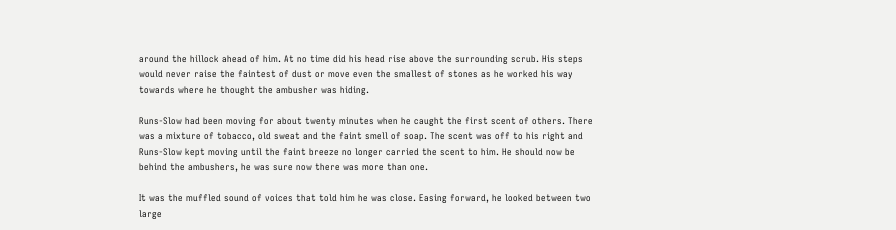around the hillock ahead of him. At no time did his head rise above the surrounding scrub. His steps would never raise the faintest of dust or move even the smallest of stones as he worked his way towards where he thought the ambusher was hiding.

Runs-Slow had been moving for about twenty minutes when he caught the first scent of others. There was a mixture of tobacco, old sweat and the faint smell of soap. The scent was off to his right and Runs-Slow kept moving until the faint breeze no longer carried the scent to him. He should now be behind the ambushers, he was sure now there was more than one.

It was the muffled sound of voices that told him he was close. Easing forward, he looked between two large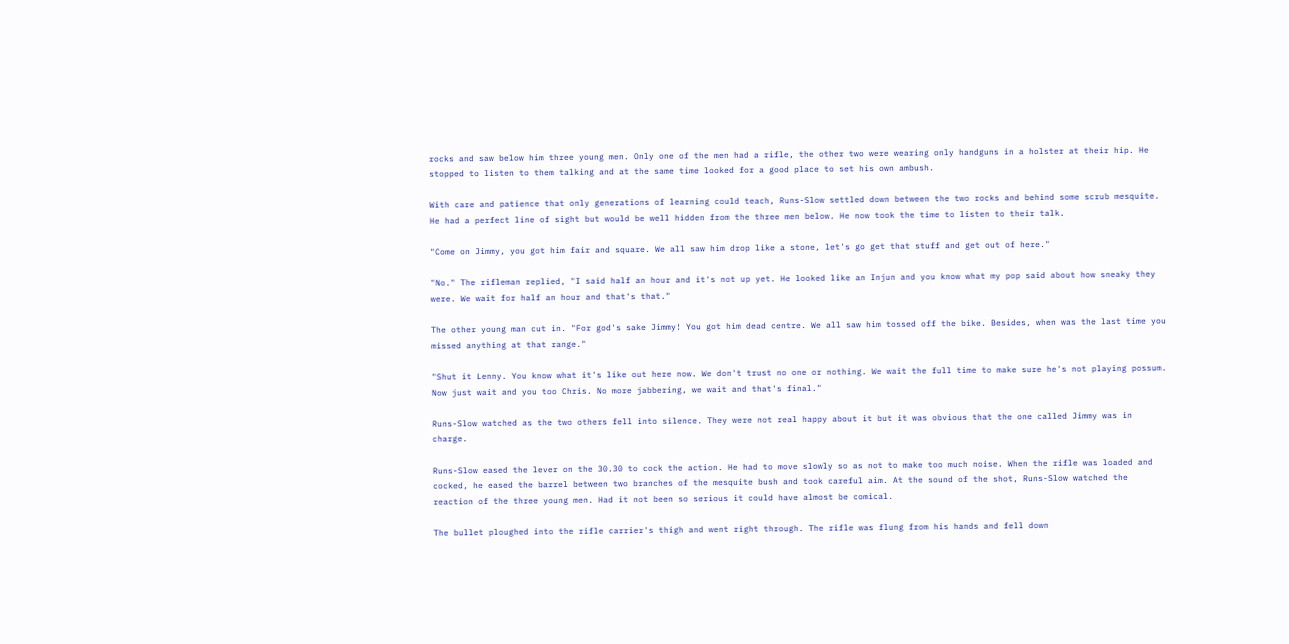rocks and saw below him three young men. Only one of the men had a rifle, the other two were wearing only handguns in a holster at their hip. He stopped to listen to them talking and at the same time looked for a good place to set his own ambush.

With care and patience that only generations of learning could teach, Runs-Slow settled down between the two rocks and behind some scrub mesquite. He had a perfect line of sight but would be well hidden from the three men below. He now took the time to listen to their talk.

"Come on Jimmy, you got him fair and square. We all saw him drop like a stone, let's go get that stuff and get out of here."

"No." The rifleman replied, "I said half an hour and it's not up yet. He looked like an Injun and you know what my pop said about how sneaky they were. We wait for half an hour and that's that."

The other young man cut in. "For god's sake Jimmy! You got him dead centre. We all saw him tossed off the bike. Besides, when was the last time you missed anything at that range."

"Shut it Lenny. You know what it's like out here now. We don't trust no one or nothing. We wait the full time to make sure he's not playing possum. Now just wait and you too Chris. No more jabbering, we wait and that's final."

Runs-Slow watched as the two others fell into silence. They were not real happy about it but it was obvious that the one called Jimmy was in charge.

Runs-Slow eased the lever on the 30.30 to cock the action. He had to move slowly so as not to make too much noise. When the rifle was loaded and cocked, he eased the barrel between two branches of the mesquite bush and took careful aim. At the sound of the shot, Runs-Slow watched the reaction of the three young men. Had it not been so serious it could have almost be comical.

The bullet ploughed into the rifle carrier's thigh and went right through. The rifle was flung from his hands and fell down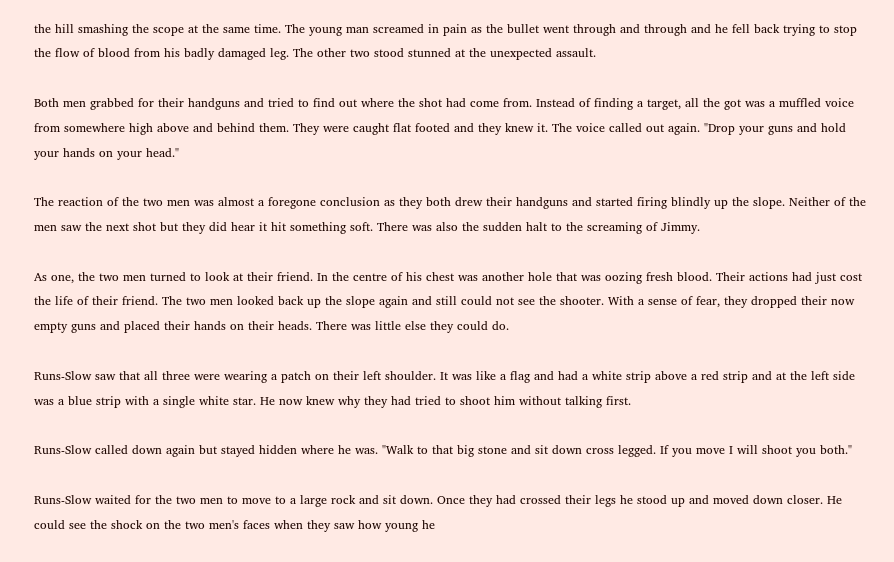the hill smashing the scope at the same time. The young man screamed in pain as the bullet went through and through and he fell back trying to stop the flow of blood from his badly damaged leg. The other two stood stunned at the unexpected assault.

Both men grabbed for their handguns and tried to find out where the shot had come from. Instead of finding a target, all the got was a muffled voice from somewhere high above and behind them. They were caught flat footed and they knew it. The voice called out again. "Drop your guns and hold your hands on your head."

The reaction of the two men was almost a foregone conclusion as they both drew their handguns and started firing blindly up the slope. Neither of the men saw the next shot but they did hear it hit something soft. There was also the sudden halt to the screaming of Jimmy.

As one, the two men turned to look at their friend. In the centre of his chest was another hole that was oozing fresh blood. Their actions had just cost the life of their friend. The two men looked back up the slope again and still could not see the shooter. With a sense of fear, they dropped their now empty guns and placed their hands on their heads. There was little else they could do.

Runs-Slow saw that all three were wearing a patch on their left shoulder. It was like a flag and had a white strip above a red strip and at the left side was a blue strip with a single white star. He now knew why they had tried to shoot him without talking first.

Runs-Slow called down again but stayed hidden where he was. "Walk to that big stone and sit down cross legged. If you move I will shoot you both."

Runs-Slow waited for the two men to move to a large rock and sit down. Once they had crossed their legs he stood up and moved down closer. He could see the shock on the two men's faces when they saw how young he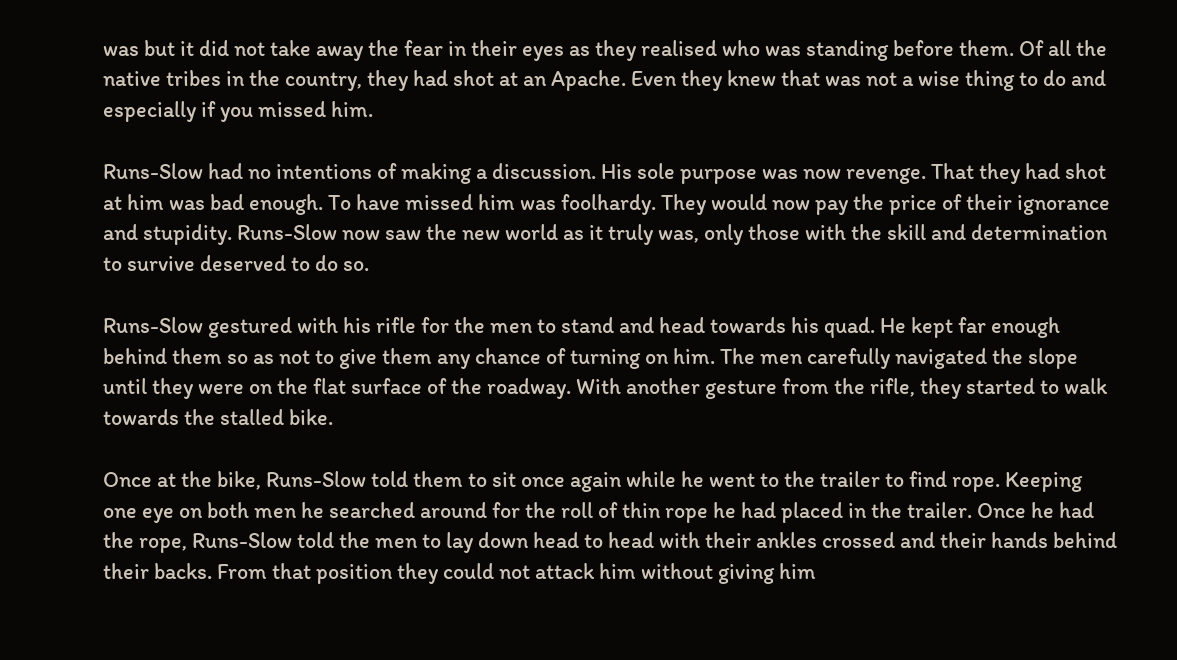was but it did not take away the fear in their eyes as they realised who was standing before them. Of all the native tribes in the country, they had shot at an Apache. Even they knew that was not a wise thing to do and especially if you missed him.

Runs-Slow had no intentions of making a discussion. His sole purpose was now revenge. That they had shot at him was bad enough. To have missed him was foolhardy. They would now pay the price of their ignorance and stupidity. Runs-Slow now saw the new world as it truly was, only those with the skill and determination to survive deserved to do so.

Runs-Slow gestured with his rifle for the men to stand and head towards his quad. He kept far enough behind them so as not to give them any chance of turning on him. The men carefully navigated the slope until they were on the flat surface of the roadway. With another gesture from the rifle, they started to walk towards the stalled bike.

Once at the bike, Runs-Slow told them to sit once again while he went to the trailer to find rope. Keeping one eye on both men he searched around for the roll of thin rope he had placed in the trailer. Once he had the rope, Runs-Slow told the men to lay down head to head with their ankles crossed and their hands behind their backs. From that position they could not attack him without giving him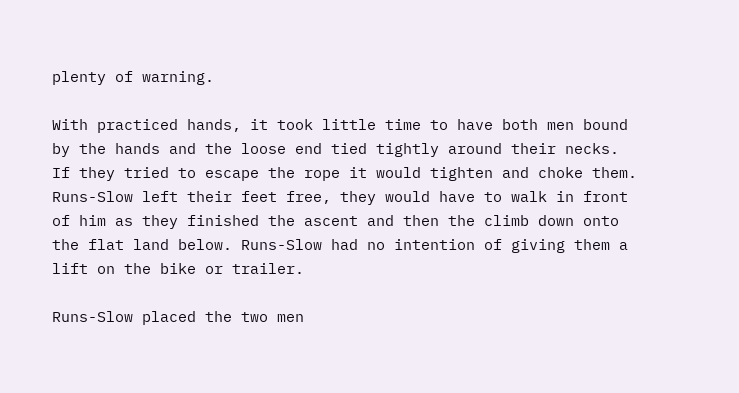plenty of warning.

With practiced hands, it took little time to have both men bound by the hands and the loose end tied tightly around their necks. If they tried to escape the rope it would tighten and choke them. Runs-Slow left their feet free, they would have to walk in front of him as they finished the ascent and then the climb down onto the flat land below. Runs-Slow had no intention of giving them a lift on the bike or trailer.

Runs-Slow placed the two men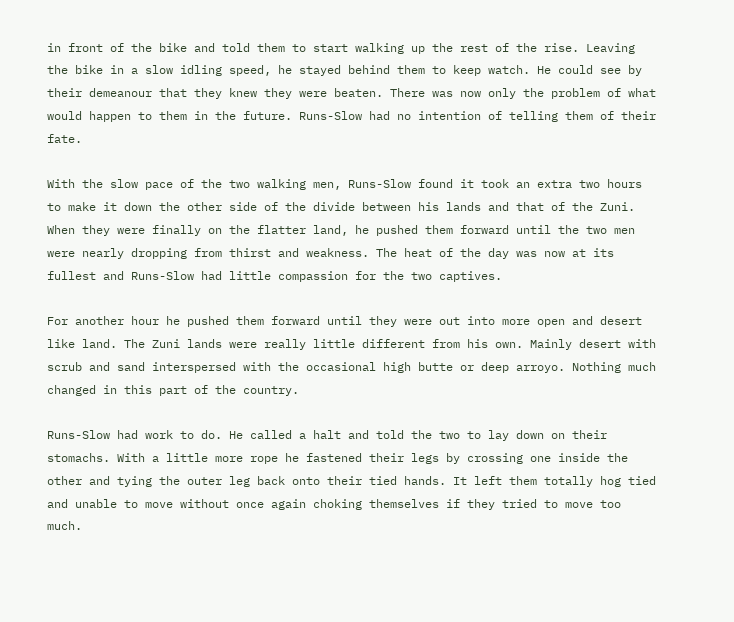in front of the bike and told them to start walking up the rest of the rise. Leaving the bike in a slow idling speed, he stayed behind them to keep watch. He could see by their demeanour that they knew they were beaten. There was now only the problem of what would happen to them in the future. Runs-Slow had no intention of telling them of their fate.

With the slow pace of the two walking men, Runs-Slow found it took an extra two hours to make it down the other side of the divide between his lands and that of the Zuni. When they were finally on the flatter land, he pushed them forward until the two men were nearly dropping from thirst and weakness. The heat of the day was now at its fullest and Runs-Slow had little compassion for the two captives.

For another hour he pushed them forward until they were out into more open and desert like land. The Zuni lands were really little different from his own. Mainly desert with scrub and sand interspersed with the occasional high butte or deep arroyo. Nothing much changed in this part of the country.

Runs-Slow had work to do. He called a halt and told the two to lay down on their stomachs. With a little more rope he fastened their legs by crossing one inside the other and tying the outer leg back onto their tied hands. It left them totally hog tied and unable to move without once again choking themselves if they tried to move too much.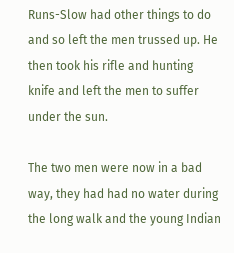Runs-Slow had other things to do and so left the men trussed up. He then took his rifle and hunting knife and left the men to suffer under the sun.

The two men were now in a bad way, they had had no water during the long walk and the young Indian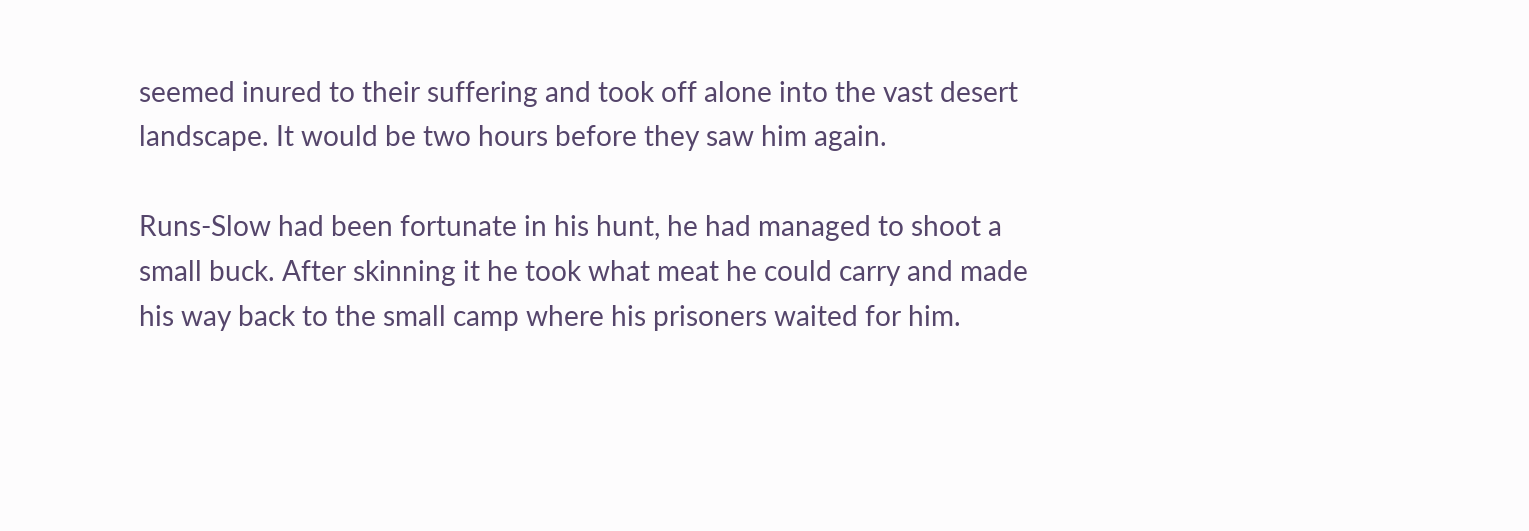seemed inured to their suffering and took off alone into the vast desert landscape. It would be two hours before they saw him again.

Runs-Slow had been fortunate in his hunt, he had managed to shoot a small buck. After skinning it he took what meat he could carry and made his way back to the small camp where his prisoners waited for him.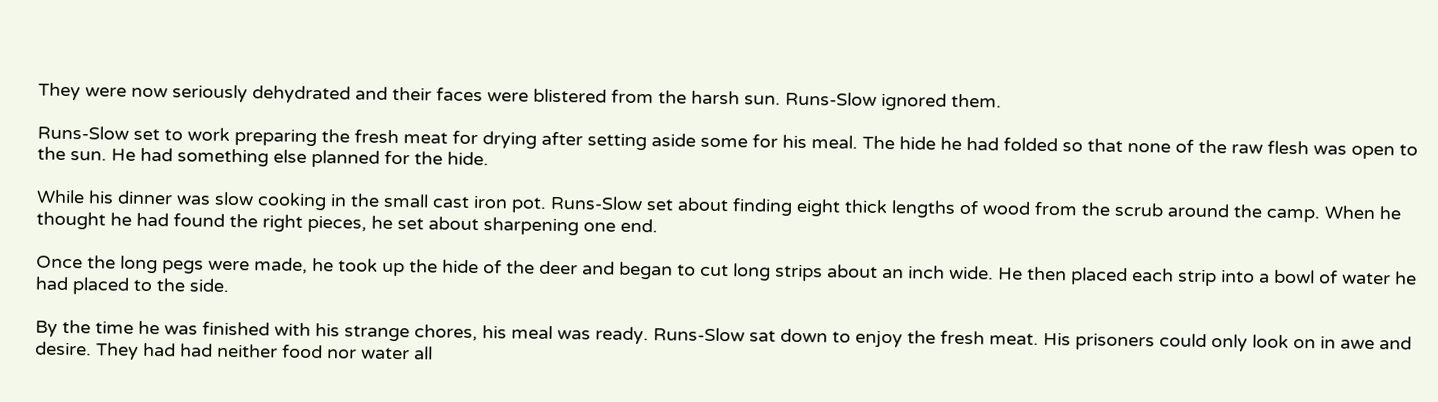They were now seriously dehydrated and their faces were blistered from the harsh sun. Runs-Slow ignored them.

Runs-Slow set to work preparing the fresh meat for drying after setting aside some for his meal. The hide he had folded so that none of the raw flesh was open to the sun. He had something else planned for the hide.

While his dinner was slow cooking in the small cast iron pot. Runs-Slow set about finding eight thick lengths of wood from the scrub around the camp. When he thought he had found the right pieces, he set about sharpening one end.

Once the long pegs were made, he took up the hide of the deer and began to cut long strips about an inch wide. He then placed each strip into a bowl of water he had placed to the side.

By the time he was finished with his strange chores, his meal was ready. Runs-Slow sat down to enjoy the fresh meat. His prisoners could only look on in awe and desire. They had had neither food nor water all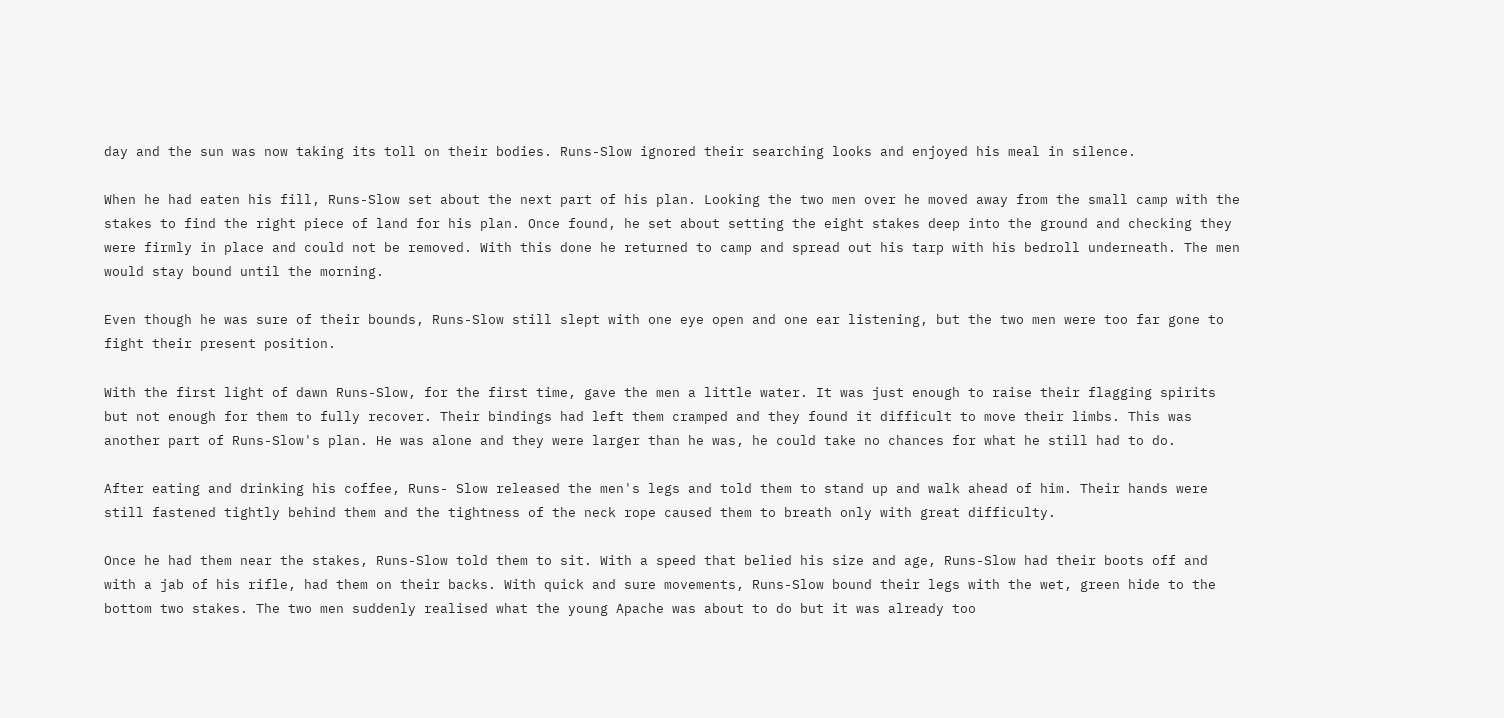day and the sun was now taking its toll on their bodies. Runs-Slow ignored their searching looks and enjoyed his meal in silence.

When he had eaten his fill, Runs-Slow set about the next part of his plan. Looking the two men over he moved away from the small camp with the stakes to find the right piece of land for his plan. Once found, he set about setting the eight stakes deep into the ground and checking they were firmly in place and could not be removed. With this done he returned to camp and spread out his tarp with his bedroll underneath. The men would stay bound until the morning.

Even though he was sure of their bounds, Runs-Slow still slept with one eye open and one ear listening, but the two men were too far gone to fight their present position.

With the first light of dawn Runs-Slow, for the first time, gave the men a little water. It was just enough to raise their flagging spirits but not enough for them to fully recover. Their bindings had left them cramped and they found it difficult to move their limbs. This was another part of Runs-Slow's plan. He was alone and they were larger than he was, he could take no chances for what he still had to do.

After eating and drinking his coffee, Runs- Slow released the men's legs and told them to stand up and walk ahead of him. Their hands were still fastened tightly behind them and the tightness of the neck rope caused them to breath only with great difficulty.

Once he had them near the stakes, Runs-Slow told them to sit. With a speed that belied his size and age, Runs-Slow had their boots off and with a jab of his rifle, had them on their backs. With quick and sure movements, Runs-Slow bound their legs with the wet, green hide to the bottom two stakes. The two men suddenly realised what the young Apache was about to do but it was already too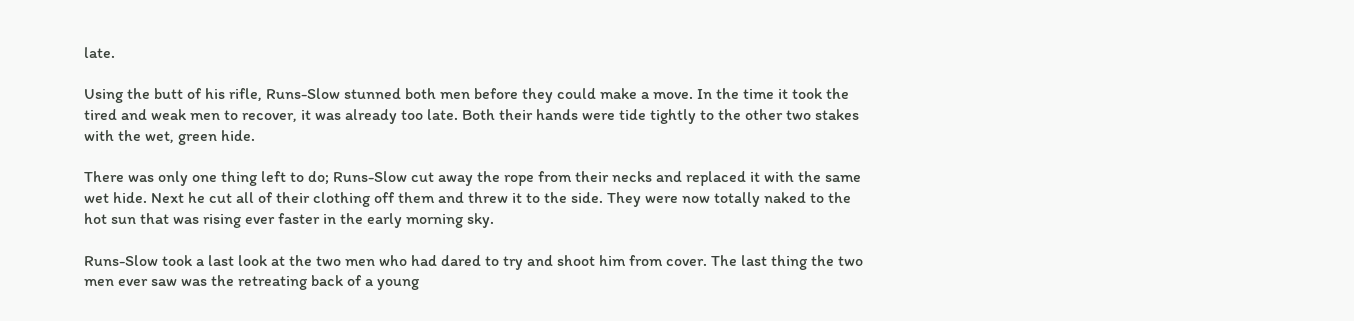late.

Using the butt of his rifle, Runs-Slow stunned both men before they could make a move. In the time it took the tired and weak men to recover, it was already too late. Both their hands were tide tightly to the other two stakes with the wet, green hide.

There was only one thing left to do; Runs-Slow cut away the rope from their necks and replaced it with the same wet hide. Next he cut all of their clothing off them and threw it to the side. They were now totally naked to the hot sun that was rising ever faster in the early morning sky.

Runs-Slow took a last look at the two men who had dared to try and shoot him from cover. The last thing the two men ever saw was the retreating back of a young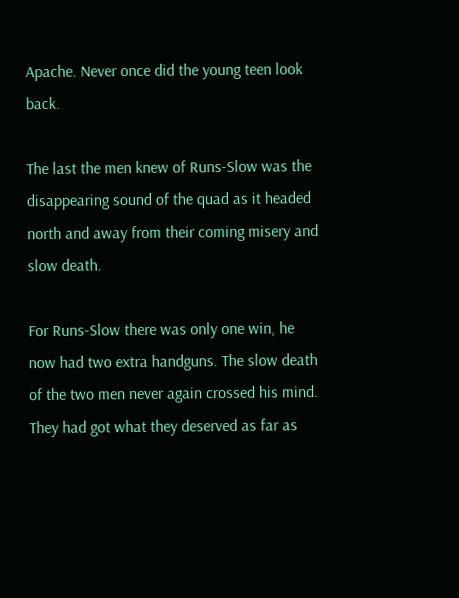Apache. Never once did the young teen look back.

The last the men knew of Runs-Slow was the disappearing sound of the quad as it headed north and away from their coming misery and slow death.

For Runs-Slow there was only one win, he now had two extra handguns. The slow death of the two men never again crossed his mind. They had got what they deserved as far as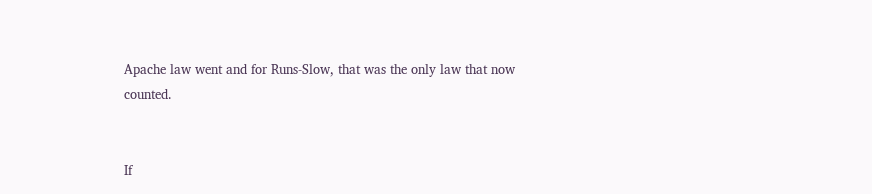Apache law went and for Runs-Slow, that was the only law that now counted.


If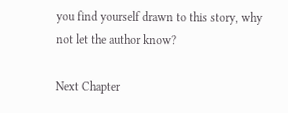you find yourself drawn to this story, why not let the author know?

Next Chapter